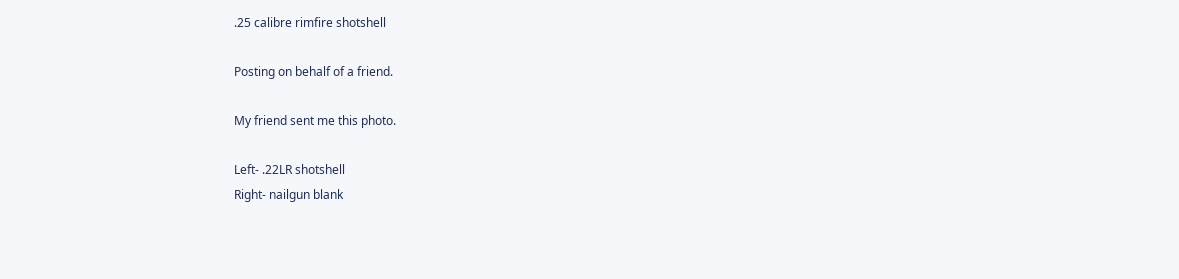.25 calibre rimfire shotshell

Posting on behalf of a friend.

My friend sent me this photo.

Left- .22LR shotshell
Right- nailgun blank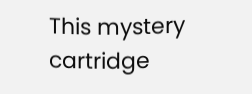This mystery cartridge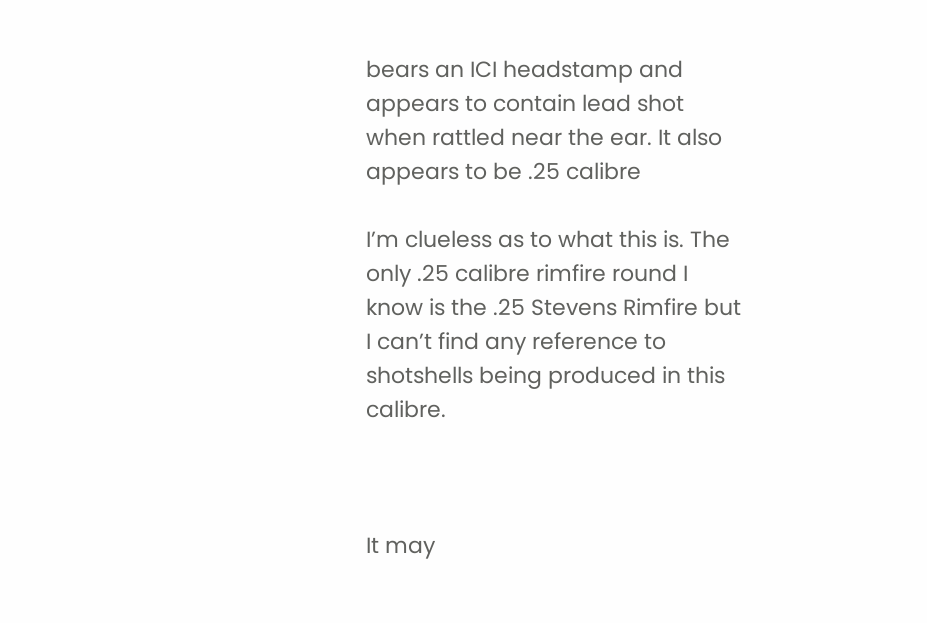bears an ICI headstamp and appears to contain lead shot when rattled near the ear. It also appears to be .25 calibre

I’m clueless as to what this is. The only .25 calibre rimfire round I know is the .25 Stevens Rimfire but I can’t find any reference to shotshells being produced in this calibre.



It may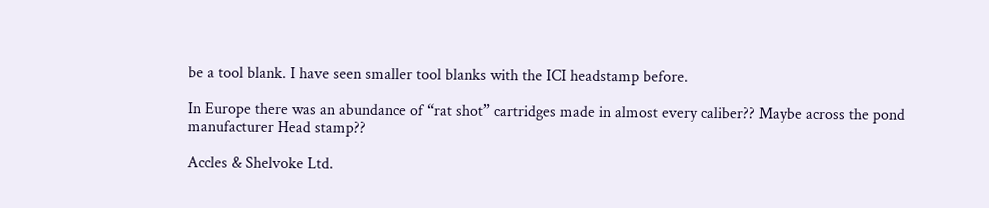be a tool blank. I have seen smaller tool blanks with the ICI headstamp before.

In Europe there was an abundance of “rat shot” cartridges made in almost every caliber?? Maybe across the pond manufacturer Head stamp??

Accles & Shelvoke Ltd.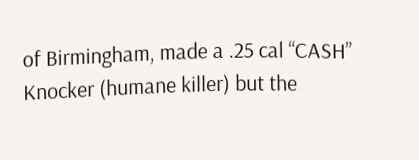of Birmingham, made a .25 cal “CASH” Knocker (humane killer) but the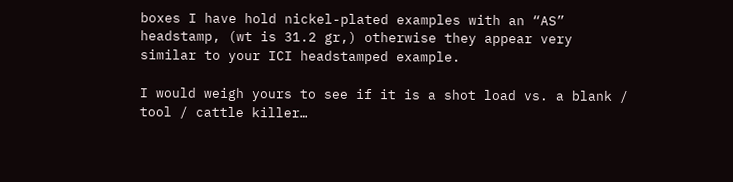boxes I have hold nickel-plated examples with an “AS” headstamp, (wt is 31.2 gr,) otherwise they appear very similar to your ICI headstamped example.

I would weigh yours to see if it is a shot load vs. a blank / tool / cattle killer…